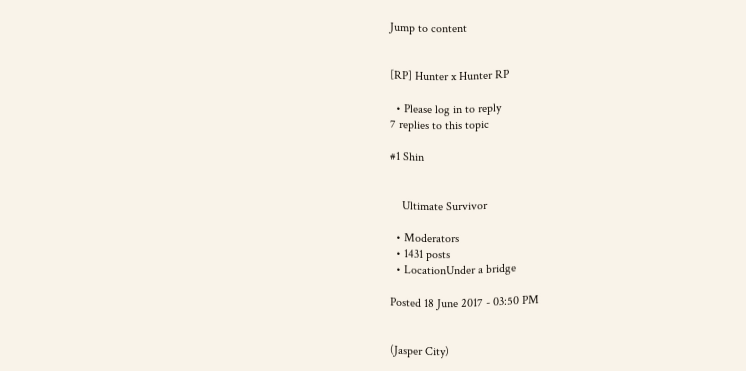Jump to content


[RP] Hunter x Hunter RP

  • Please log in to reply
7 replies to this topic

#1 Shin


    Ultimate Survivor

  • Moderators
  • 1431 posts
  • LocationUnder a bridge

Posted 18 June 2017 - 03:50 PM


(Jasper City)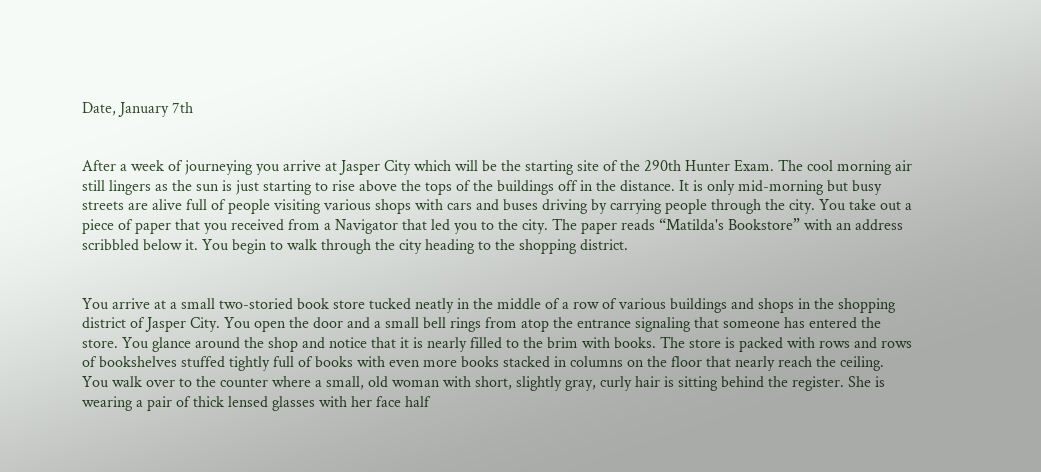Date, January 7th


After a week of journeying you arrive at Jasper City which will be the starting site of the 290th Hunter Exam. The cool morning air still lingers as the sun is just starting to rise above the tops of the buildings off in the distance. It is only mid-morning but busy streets are alive full of people visiting various shops with cars and buses driving by carrying people through the city. You take out a piece of paper that you received from a Navigator that led you to the city. The paper reads “Matilda's Bookstore” with an address scribbled below it. You begin to walk through the city heading to the shopping district.


You arrive at a small two-storied book store tucked neatly in the middle of a row of various buildings and shops in the shopping district of Jasper City. You open the door and a small bell rings from atop the entrance signaling that someone has entered the store. You glance around the shop and notice that it is nearly filled to the brim with books. The store is packed with rows and rows of bookshelves stuffed tightly full of books with even more books stacked in columns on the floor that nearly reach the ceiling. You walk over to the counter where a small, old woman with short, slightly gray, curly hair is sitting behind the register. She is wearing a pair of thick lensed glasses with her face half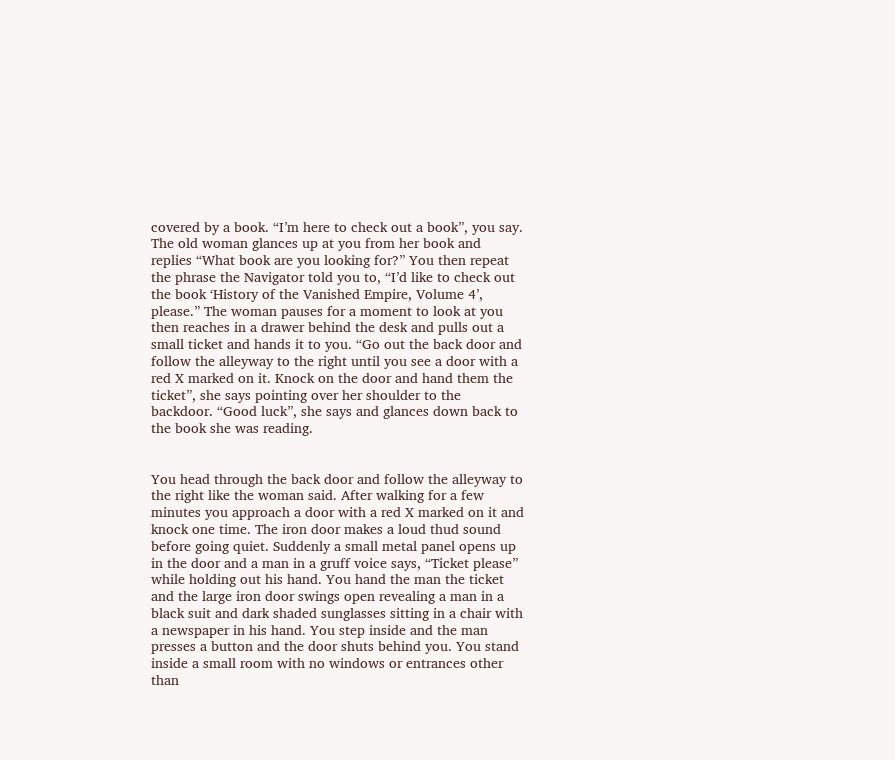covered by a book. “I’m here to check out a book”, you say. The old woman glances up at you from her book and replies “What book are you looking for?” You then repeat the phrase the Navigator told you to, “I’d like to check out the book ‘History of the Vanished Empire, Volume 4’, please.” The woman pauses for a moment to look at you then reaches in a drawer behind the desk and pulls out a small ticket and hands it to you. “Go out the back door and follow the alleyway to the right until you see a door with a red X marked on it. Knock on the door and hand them the ticket”, she says pointing over her shoulder to the backdoor. “Good luck”, she says and glances down back to the book she was reading.


You head through the back door and follow the alleyway to the right like the woman said. After walking for a few minutes you approach a door with a red X marked on it and knock one time. The iron door makes a loud thud sound before going quiet. Suddenly a small metal panel opens up in the door and a man in a gruff voice says, “Ticket please” while holding out his hand. You hand the man the ticket and the large iron door swings open revealing a man in a black suit and dark shaded sunglasses sitting in a chair with a newspaper in his hand. You step inside and the man presses a button and the door shuts behind you. You stand inside a small room with no windows or entrances other than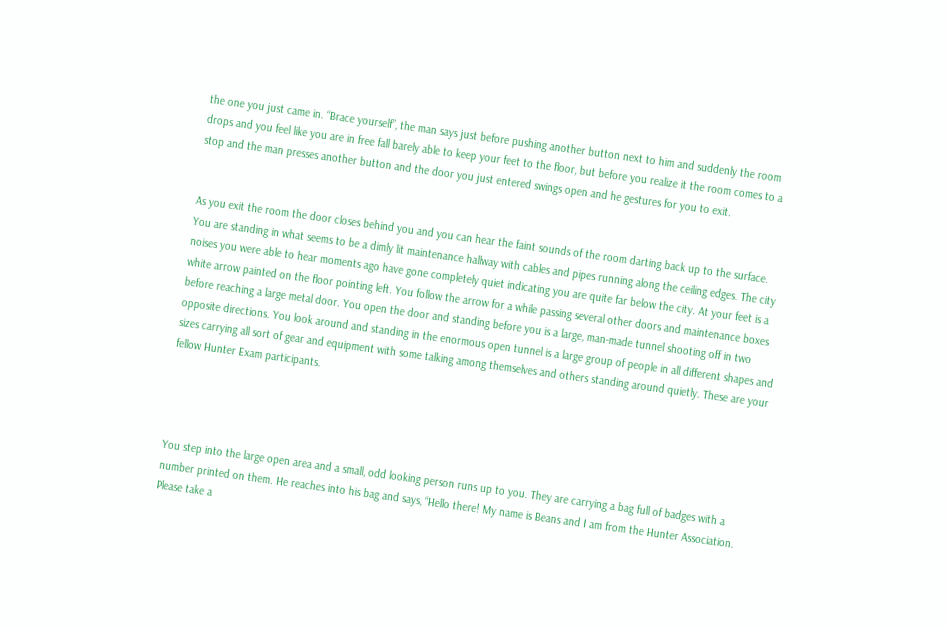the one you just came in. “Brace yourself”, the man says just before pushing another button next to him and suddenly the room drops and you feel like you are in free fall barely able to keep your feet to the floor, but before you realize it the room comes to a stop and the man presses another button and the door you just entered swings open and he gestures for you to exit.


As you exit the room the door closes behind you and you can hear the faint sounds of the room darting back up to the surface. You are standing in what seems to be a dimly lit maintenance hallway with cables and pipes running along the ceiling edges. The city noises you were able to hear moments ago have gone completely quiet indicating you are quite far below the city. At your feet is a white arrow painted on the floor pointing left. You follow the arrow for a while passing several other doors and maintenance boxes before reaching a large metal door. You open the door and standing before you is a large, man-made tunnel shooting off in two opposite directions. You look around and standing in the enormous open tunnel is a large group of people in all different shapes and sizes carrying all sort of gear and equipment with some talking among themselves and others standing around quietly. These are your fellow Hunter Exam participants.




You step into the large open area and a small, odd looking person runs up to you. They are carrying a bag full of badges with a number printed on them. He reaches into his bag and says, “Hello there! My name is Beans and I am from the Hunter Association. Please take a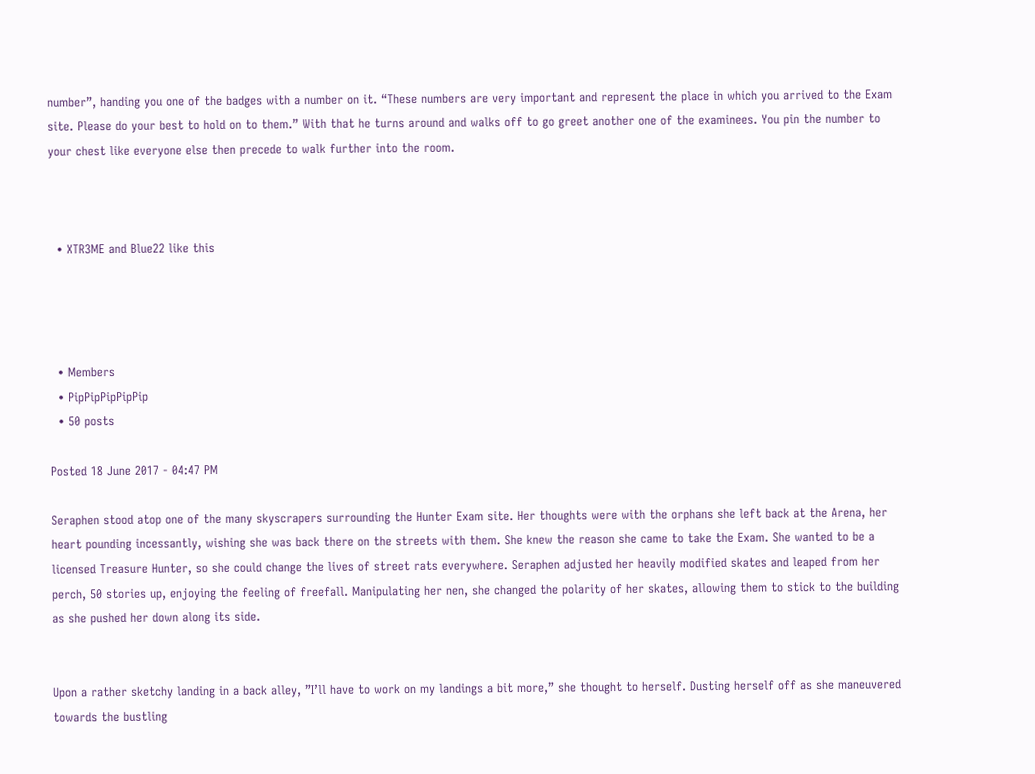number”, handing you one of the badges with a number on it. “These numbers are very important and represent the place in which you arrived to the Exam site. Please do your best to hold on to them.” With that he turns around and walks off to go greet another one of the examinees. You pin the number to your chest like everyone else then precede to walk further into the room.



  • XTR3ME and Blue22 like this




  • Members
  • PipPipPipPipPip
  • 50 posts

Posted 18 June 2017 - 04:47 PM

Seraphen stood atop one of the many skyscrapers surrounding the Hunter Exam site. Her thoughts were with the orphans she left back at the Arena, her heart pounding incessantly, wishing she was back there on the streets with them. She knew the reason she came to take the Exam. She wanted to be a licensed Treasure Hunter, so she could change the lives of street rats everywhere. Seraphen adjusted her heavily modified skates and leaped from her perch, 50 stories up, enjoying the feeling of freefall. Manipulating her nen, she changed the polarity of her skates, allowing them to stick to the building as she pushed her down along its side.


Upon a rather sketchy landing in a back alley, ”I’ll have to work on my landings a bit more,” she thought to herself. Dusting herself off as she maneuvered towards the bustling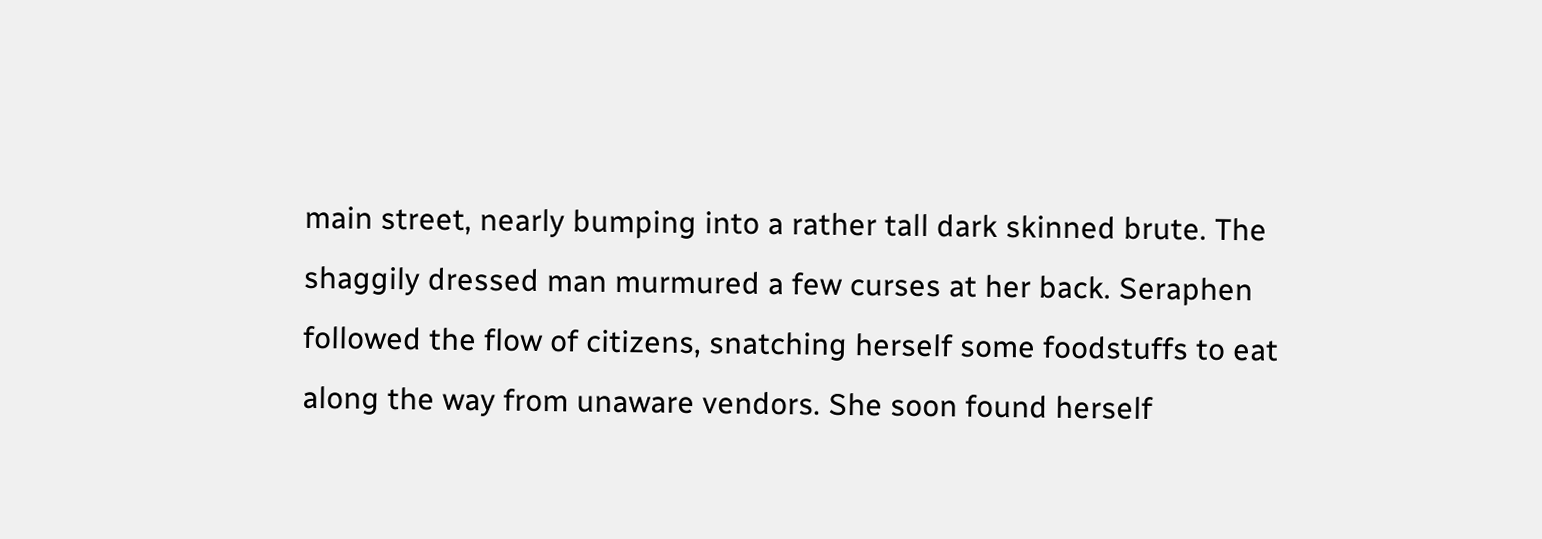main street, nearly bumping into a rather tall dark skinned brute. The shaggily dressed man murmured a few curses at her back. Seraphen followed the flow of citizens, snatching herself some foodstuffs to eat along the way from unaware vendors. She soon found herself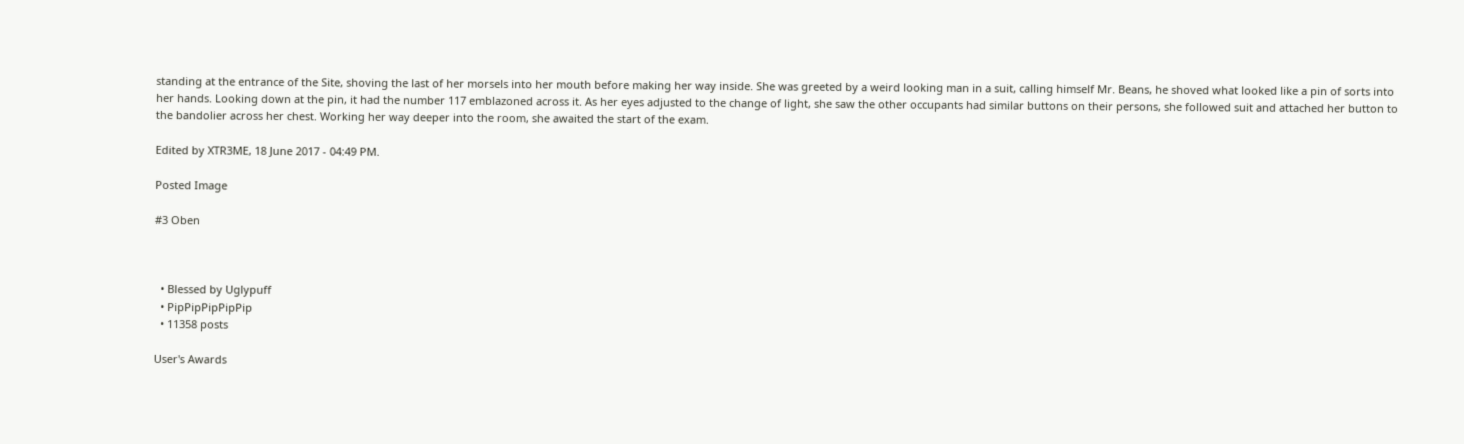standing at the entrance of the Site, shoving the last of her morsels into her mouth before making her way inside. She was greeted by a weird looking man in a suit, calling himself Mr. Beans, he shoved what looked like a pin of sorts into her hands. Looking down at the pin, it had the number 117 emblazoned across it. As her eyes adjusted to the change of light, she saw the other occupants had similar buttons on their persons, she followed suit and attached her button to the bandolier across her chest. Working her way deeper into the room, she awaited the start of the exam.

Edited by XTR3ME, 18 June 2017 - 04:49 PM.

Posted Image

#3 Oben



  • Blessed by Uglypuff
  • PipPipPipPipPip
  • 11358 posts

User's Awards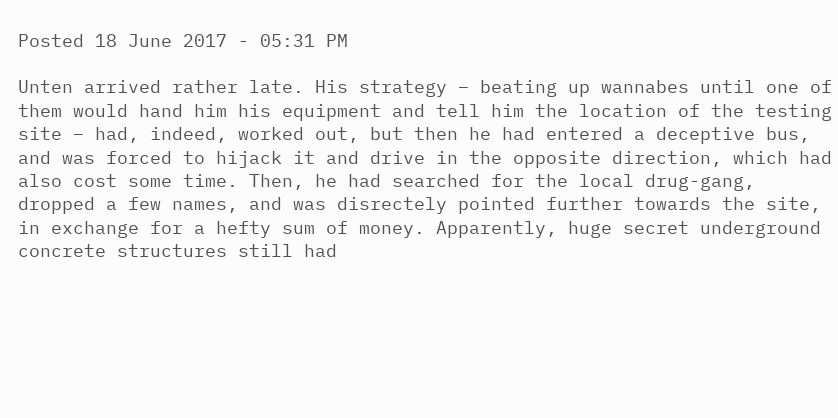Posted 18 June 2017 - 05:31 PM

Unten arrived rather late. His strategy – beating up wannabes until one of them would hand him his equipment and tell him the location of the testing site – had, indeed, worked out, but then he had entered a deceptive bus, and was forced to hijack it and drive in the opposite direction, which had also cost some time. Then, he had searched for the local drug-gang, dropped a few names, and was disrectely pointed further towards the site, in exchange for a hefty sum of money. Apparently, huge secret underground concrete structures still had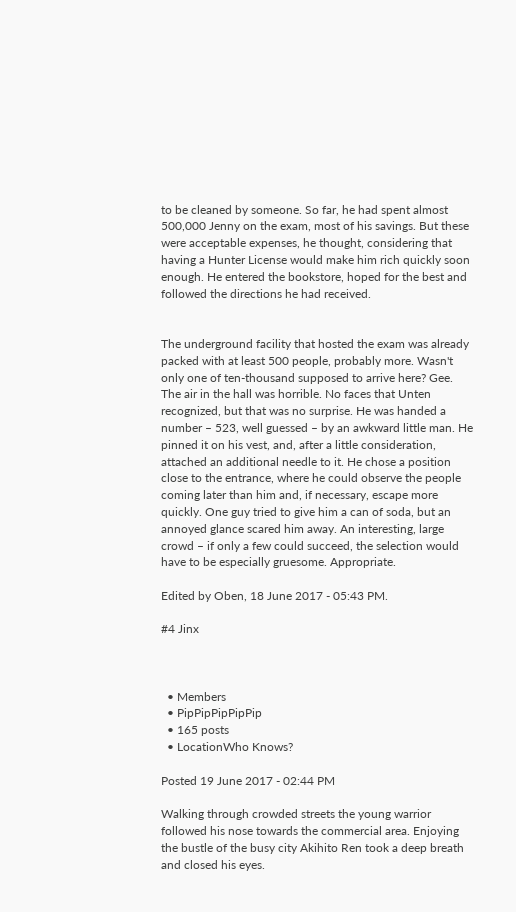to be cleaned by someone. So far, he had spent almost 500,000 Jenny on the exam, most of his savings. But these were acceptable expenses, he thought, considering that having a Hunter License would make him rich quickly soon enough. He entered the bookstore, hoped for the best and followed the directions he had received.


The underground facility that hosted the exam was already packed with at least 500 people, probably more. Wasn't only one of ten-thousand supposed to arrive here? Gee. The air in the hall was horrible. No faces that Unten recognized, but that was no surprise. He was handed a number – 523, well guessed – by an awkward little man. He pinned it on his vest, and, after a little consideration, attached an additional needle to it. He chose a position close to the entrance, where he could observe the people coming later than him and, if necessary, escape more quickly. One guy tried to give him a can of soda, but an annoyed glance scared him away. An interesting, large crowd – if only a few could succeed, the selection would have to be especially gruesome. Appropriate.

Edited by Oben, 18 June 2017 - 05:43 PM.

#4 Jinx



  • Members
  • PipPipPipPipPip
  • 165 posts
  • LocationWho Knows?

Posted 19 June 2017 - 02:44 PM

Walking through crowded streets the young warrior followed his nose towards the commercial area. Enjoying the bustle of the busy city Akihito Ren took a deep breath and closed his eyes.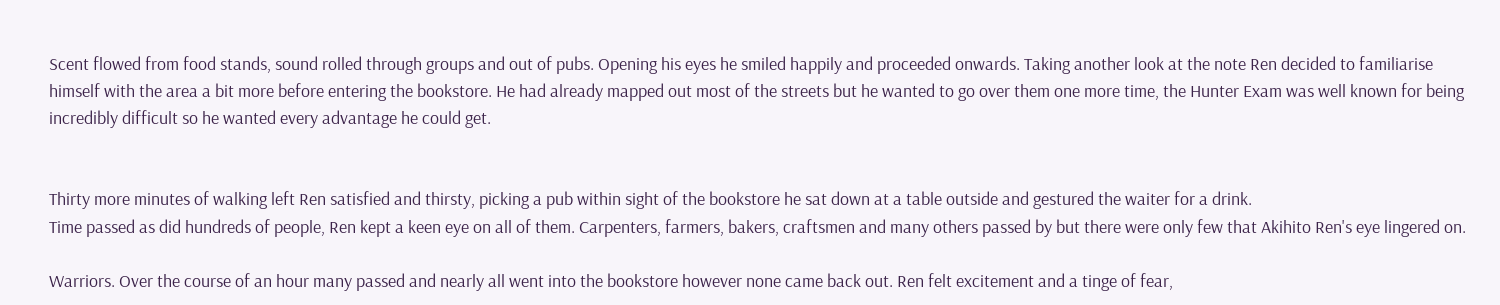Scent flowed from food stands, sound rolled through groups and out of pubs. Opening his eyes he smiled happily and proceeded onwards. Taking another look at the note Ren decided to familiarise himself with the area a bit more before entering the bookstore. He had already mapped out most of the streets but he wanted to go over them one more time, the Hunter Exam was well known for being incredibly difficult so he wanted every advantage he could get.


Thirty more minutes of walking left Ren satisfied and thirsty, picking a pub within sight of the bookstore he sat down at a table outside and gestured the waiter for a drink.
Time passed as did hundreds of people, Ren kept a keen eye on all of them. Carpenters, farmers, bakers, craftsmen and many others passed by but there were only few that Akihito Ren's eye lingered on.

Warriors. Over the course of an hour many passed and nearly all went into the bookstore however none came back out. Ren felt excitement and a tinge of fear,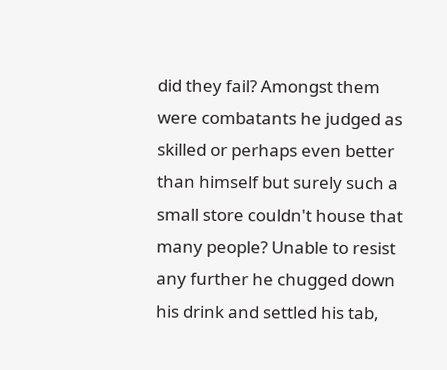did they fail? Amongst them were combatants he judged as skilled or perhaps even better than himself but surely such a small store couldn't house that many people? Unable to resist any further he chugged down his drink and settled his tab,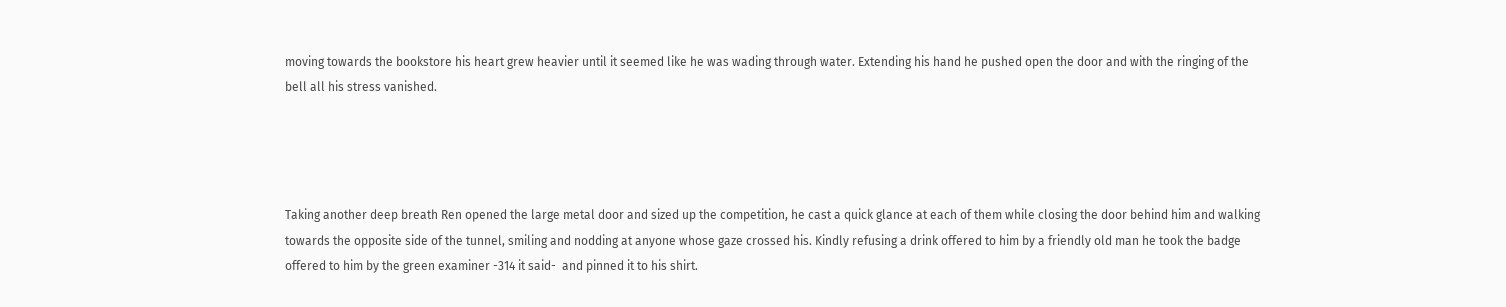moving towards the bookstore his heart grew heavier until it seemed like he was wading through water. Extending his hand he pushed open the door and with the ringing of the bell all his stress vanished.




Taking another deep breath Ren opened the large metal door and sized up the competition, he cast a quick glance at each of them while closing the door behind him and walking towards the opposite side of the tunnel, smiling and nodding at anyone whose gaze crossed his. Kindly refusing a drink offered to him by a friendly old man he took the badge offered to him by the green examiner -314 it said-  and pinned it to his shirt.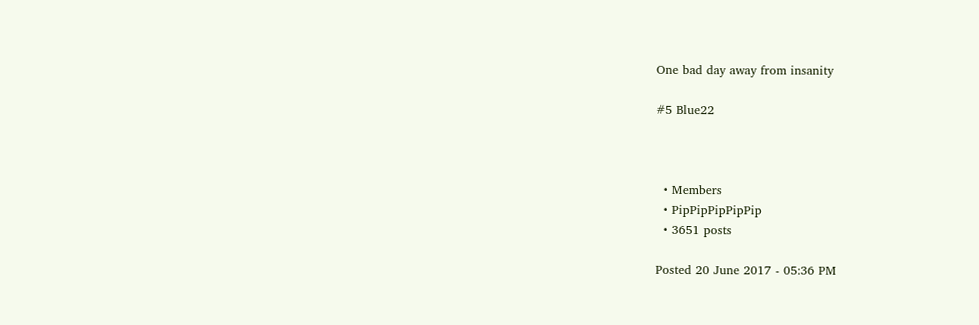One bad day away from insanity

#5 Blue22



  • Members
  • PipPipPipPipPip
  • 3651 posts

Posted 20 June 2017 - 05:36 PM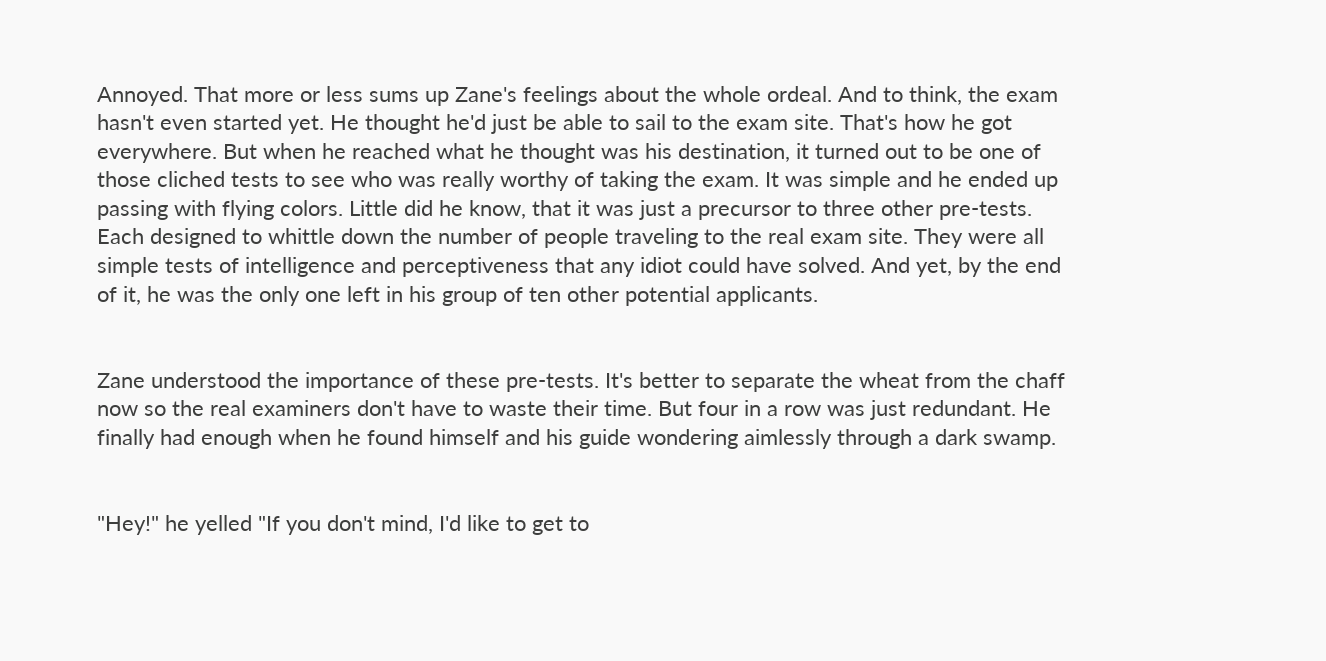Annoyed. That more or less sums up Zane's feelings about the whole ordeal. And to think, the exam hasn't even started yet. He thought he'd just be able to sail to the exam site. That's how he got everywhere. But when he reached what he thought was his destination, it turned out to be one of those cliched tests to see who was really worthy of taking the exam. It was simple and he ended up passing with flying colors. Little did he know, that it was just a precursor to three other pre-tests. Each designed to whittle down the number of people traveling to the real exam site. They were all simple tests of intelligence and perceptiveness that any idiot could have solved. And yet, by the end of it, he was the only one left in his group of ten other potential applicants.


Zane understood the importance of these pre-tests. It's better to separate the wheat from the chaff now so the real examiners don't have to waste their time. But four in a row was just redundant. He finally had enough when he found himself and his guide wondering aimlessly through a dark swamp.


"Hey!" he yelled "If you don't mind, I'd like to get to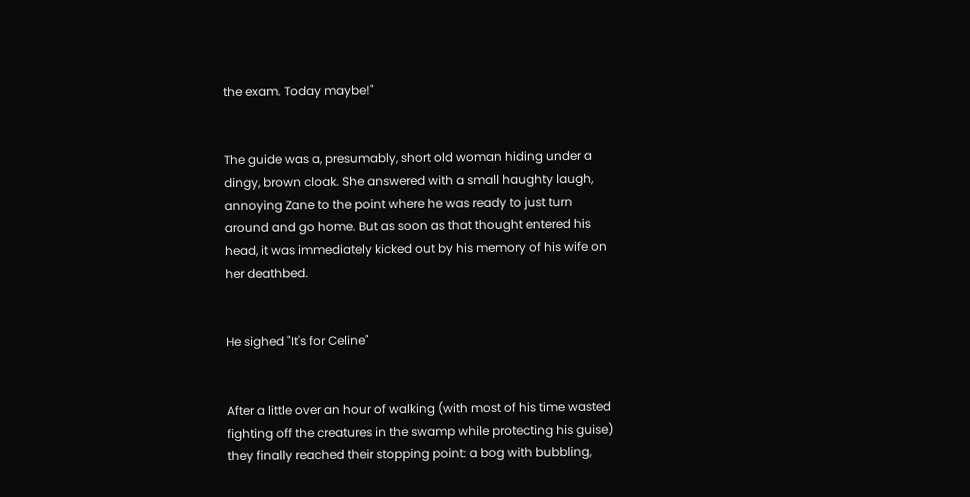the exam. Today maybe!"


The guide was a, presumably, short old woman hiding under a dingy, brown cloak. She answered with a small haughty laugh, annoying Zane to the point where he was ready to just turn around and go home. But as soon as that thought entered his head, it was immediately kicked out by his memory of his wife on her deathbed.


He sighed "It's for Celine"


After a little over an hour of walking (with most of his time wasted fighting off the creatures in the swamp while protecting his guise) they finally reached their stopping point: a bog with bubbling,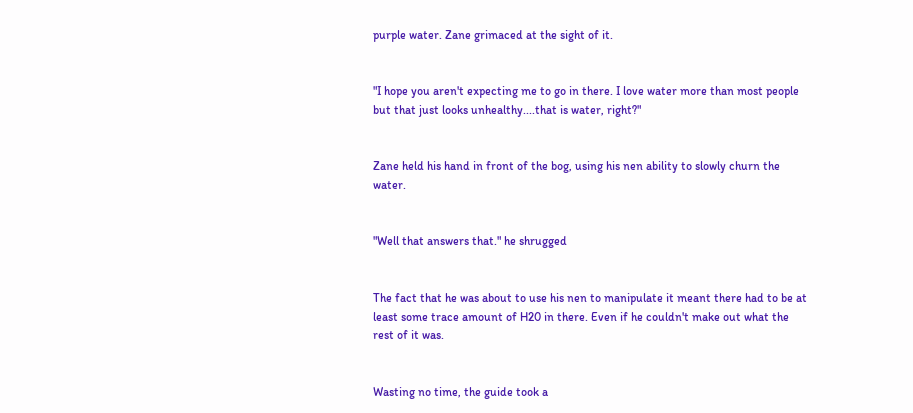purple water. Zane grimaced at the sight of it.


"I hope you aren't expecting me to go in there. I love water more than most people but that just looks unhealthy....that is water, right?"


Zane held his hand in front of the bog, using his nen ability to slowly churn the water.


"Well that answers that." he shrugged


The fact that he was about to use his nen to manipulate it meant there had to be at least some trace amount of H20 in there. Even if he couldn't make out what the rest of it was.


Wasting no time, the guide took a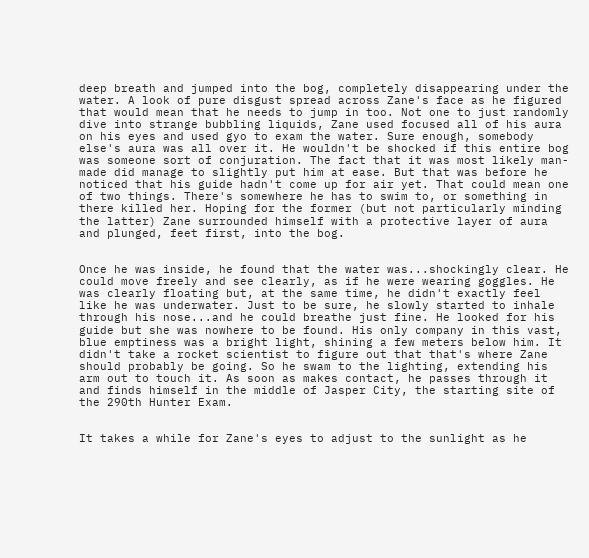deep breath and jumped into the bog, completely disappearing under the water. A look of pure disgust spread across Zane's face as he figured that would mean that he needs to jump in too. Not one to just randomly dive into strange bubbling liquids, Zane used focused all of his aura on his eyes and used gyo to exam the water. Sure enough, somebody else's aura was all over it. He wouldn't be shocked if this entire bog was someone sort of conjuration. The fact that it was most likely man-made did manage to slightly put him at ease. But that was before he noticed that his guide hadn't come up for air yet. That could mean one of two things. There's somewhere he has to swim to, or something in there killed her. Hoping for the former (but not particularly minding the latter) Zane surrounded himself with a protective layer of aura and plunged, feet first, into the bog.


Once he was inside, he found that the water was...shockingly clear. He could move freely and see clearly, as if he were wearing goggles. He was clearly floating but, at the same time, he didn't exactly feel like he was underwater. Just to be sure, he slowly started to inhale through his nose...and he could breathe just fine. He looked for his guide but she was nowhere to be found. His only company in this vast, blue emptiness was a bright light, shining a few meters below him. It didn't take a rocket scientist to figure out that that's where Zane should probably be going. So he swam to the lighting, extending his arm out to touch it. As soon as makes contact, he passes through it and finds himself in the middle of Jasper City, the starting site of the 290th Hunter Exam.


It takes a while for Zane's eyes to adjust to the sunlight as he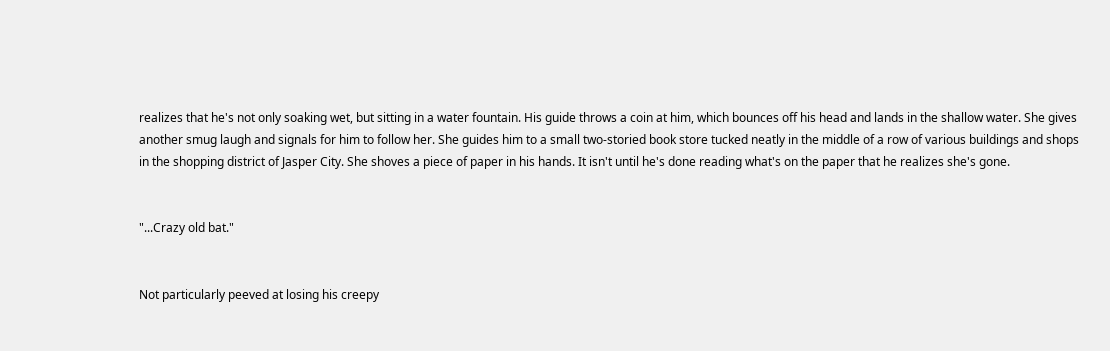realizes that he's not only soaking wet, but sitting in a water fountain. His guide throws a coin at him, which bounces off his head and lands in the shallow water. She gives another smug laugh and signals for him to follow her. She guides him to a small two-storied book store tucked neatly in the middle of a row of various buildings and shops in the shopping district of Jasper City. She shoves a piece of paper in his hands. It isn't until he's done reading what's on the paper that he realizes she's gone.


"...Crazy old bat."


Not particularly peeved at losing his creepy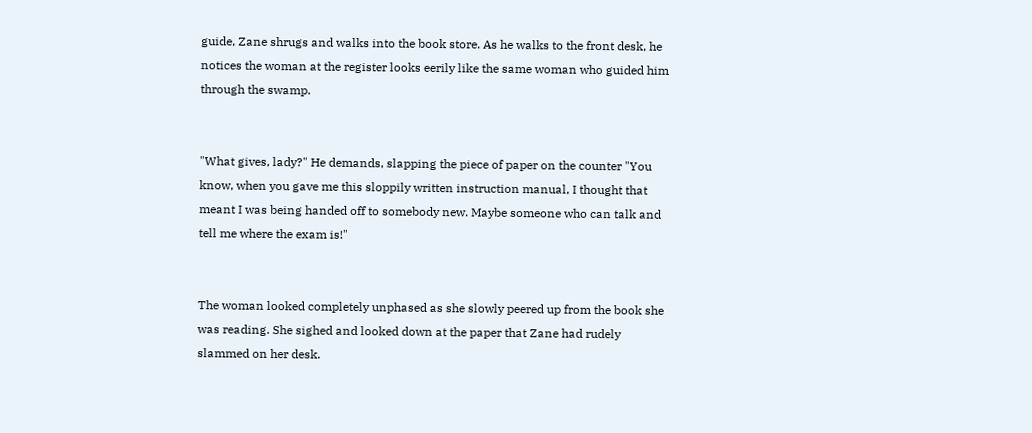guide, Zane shrugs and walks into the book store. As he walks to the front desk, he notices the woman at the register looks eerily like the same woman who guided him through the swamp.


"What gives, lady?" He demands, slapping the piece of paper on the counter "You know, when you gave me this sloppily written instruction manual, I thought that meant I was being handed off to somebody new. Maybe someone who can talk and tell me where the exam is!"


The woman looked completely unphased as she slowly peered up from the book she was reading. She sighed and looked down at the paper that Zane had rudely slammed on her desk.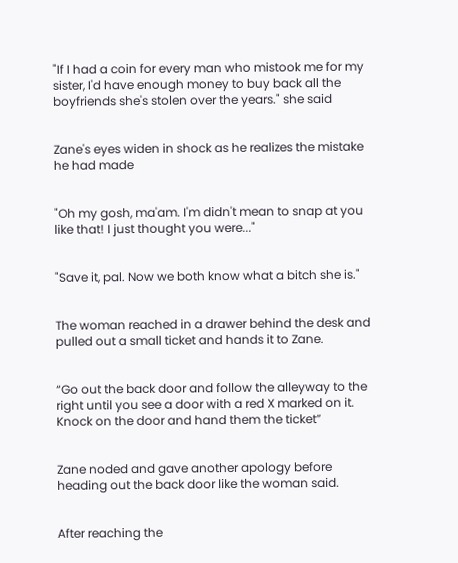"If I had a coin for every man who mistook me for my sister, I'd have enough money to buy back all the boyfriends she's stolen over the years." she said


Zane's eyes widen in shock as he realizes the mistake he had made


"Oh my gosh, ma'am. I'm didn't mean to snap at you like that! I just thought you were..."


"Save it, pal. Now we both know what a bitch she is."


The woman reached in a drawer behind the desk and pulled out a small ticket and hands it to Zane.


“Go out the back door and follow the alleyway to the right until you see a door with a red X marked on it. Knock on the door and hand them the ticket”


Zane noded and gave another apology before heading out the back door like the woman said.


After reaching the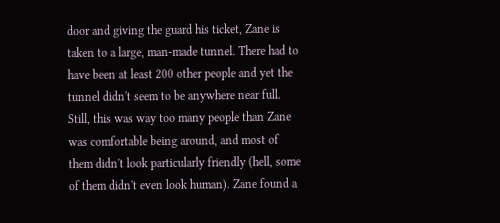door and giving the guard his ticket, Zane is taken to a large, man-made tunnel. There had to have been at least 200 other people and yet the tunnel didn't seem to be anywhere near full. Still, this was way too many people than Zane was comfortable being around, and most of them didn't look particularly friendly (hell, some of them didn't even look human). Zane found a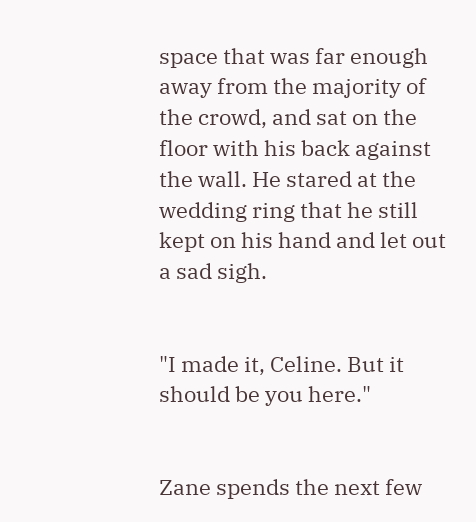space that was far enough away from the majority of the crowd, and sat on the floor with his back against the wall. He stared at the wedding ring that he still kept on his hand and let out a sad sigh.


"I made it, Celine. But it should be you here."


Zane spends the next few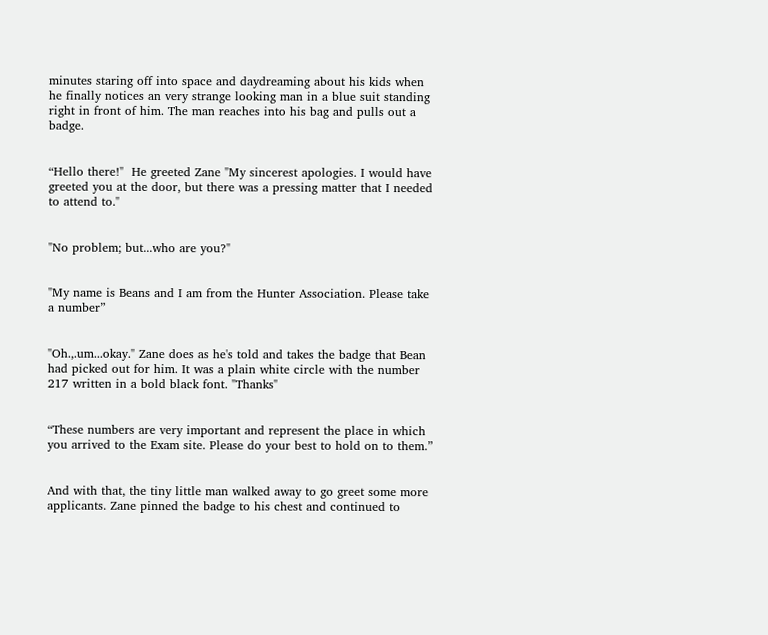minutes staring off into space and daydreaming about his kids when he finally notices an very strange looking man in a blue suit standing right in front of him. The man reaches into his bag and pulls out a badge.


“Hello there!"  He greeted Zane "My sincerest apologies. I would have greeted you at the door, but there was a pressing matter that I needed to attend to."


"No problem; but...who are you?"


"My name is Beans and I am from the Hunter Association. Please take a number”


"Oh.,.um...okay." Zane does as he's told and takes the badge that Bean had picked out for him. It was a plain white circle with the number 217 written in a bold black font. "Thanks"


“These numbers are very important and represent the place in which you arrived to the Exam site. Please do your best to hold on to them.”


And with that, the tiny little man walked away to go greet some more applicants. Zane pinned the badge to his chest and continued to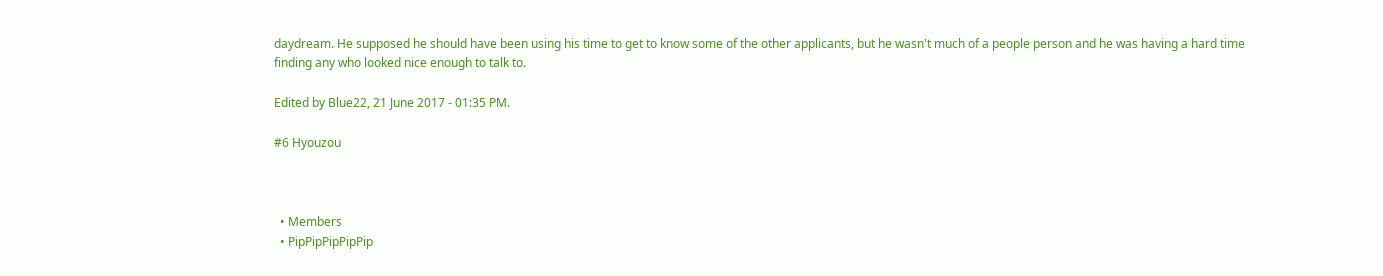daydream. He supposed he should have been using his time to get to know some of the other applicants, but he wasn't much of a people person and he was having a hard time finding any who looked nice enough to talk to.

Edited by Blue22, 21 June 2017 - 01:35 PM.

#6 Hyouzou



  • Members
  • PipPipPipPipPip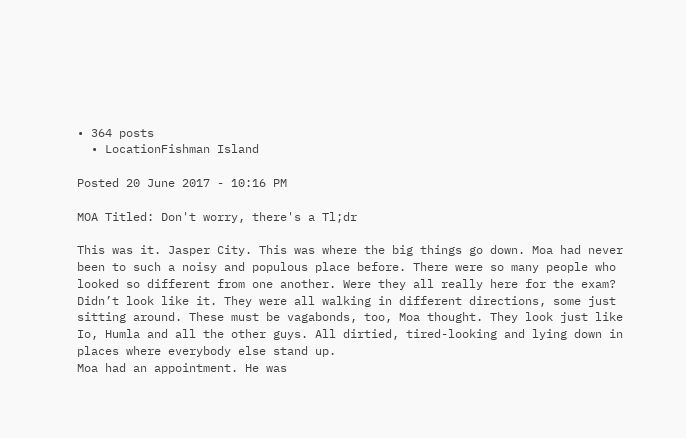• 364 posts
  • LocationFishman Island

Posted 20 June 2017 - 10:16 PM

MOA Titled: Don't worry, there's a Tl;dr

This was it. Jasper City. This was where the big things go down. Moa had never been to such a noisy and populous place before. There were so many people who looked so different from one another. Were they all really here for the exam? Didn’t look like it. They were all walking in different directions, some just sitting around. These must be vagabonds, too, Moa thought. They look just like Io, Humla and all the other guys. All dirtied, tired-looking and lying down in places where everybody else stand up.
Moa had an appointment. He was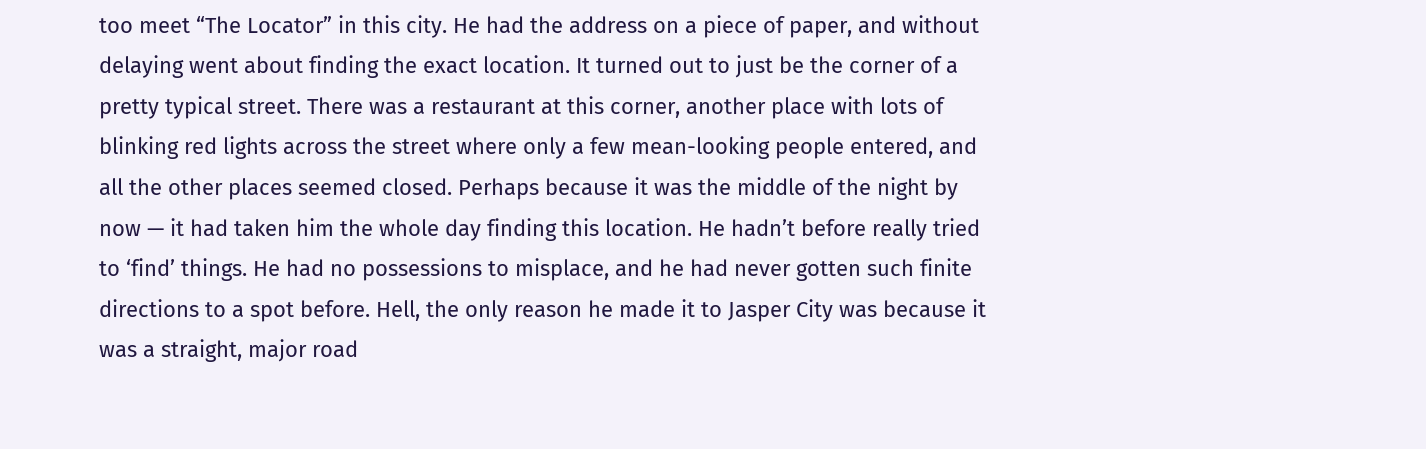too meet “The Locator” in this city. He had the address on a piece of paper, and without delaying went about finding the exact location. It turned out to just be the corner of a pretty typical street. There was a restaurant at this corner, another place with lots of blinking red lights across the street where only a few mean-looking people entered, and all the other places seemed closed. Perhaps because it was the middle of the night by now — it had taken him the whole day finding this location. He hadn’t before really tried to ‘find’ things. He had no possessions to misplace, and he had never gotten such finite directions to a spot before. Hell, the only reason he made it to Jasper City was because it was a straight, major road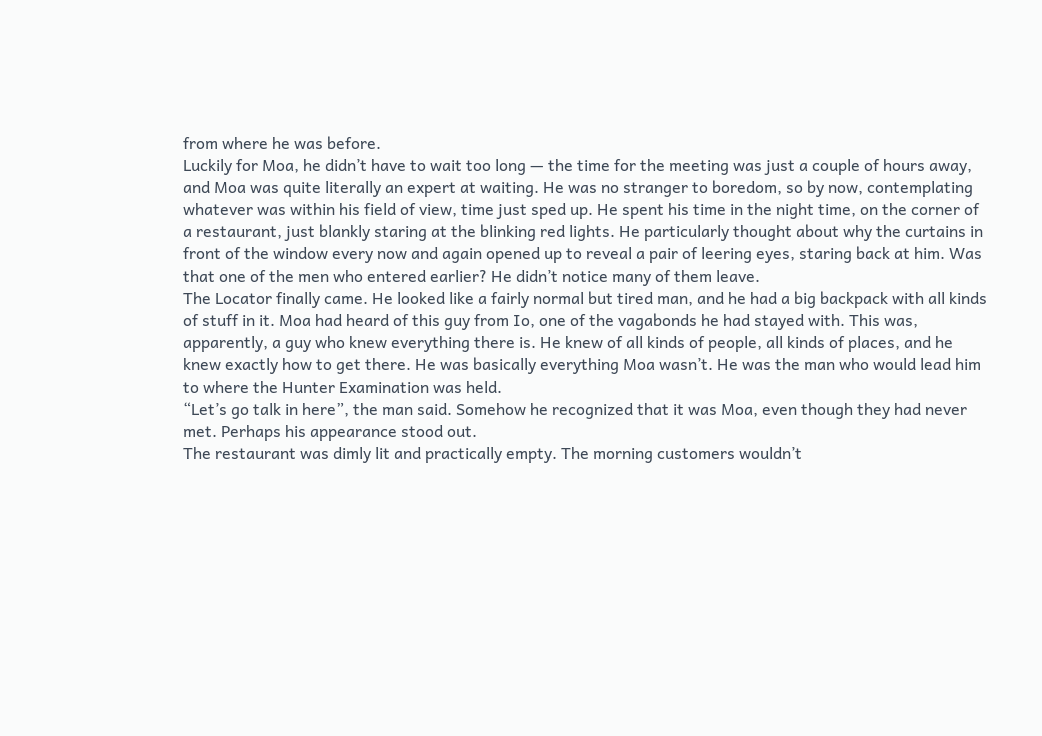from where he was before.
Luckily for Moa, he didn’t have to wait too long — the time for the meeting was just a couple of hours away, and Moa was quite literally an expert at waiting. He was no stranger to boredom, so by now, contemplating whatever was within his field of view, time just sped up. He spent his time in the night time, on the corner of a restaurant, just blankly staring at the blinking red lights. He particularly thought about why the curtains in front of the window every now and again opened up to reveal a pair of leering eyes, staring back at him. Was that one of the men who entered earlier? He didn’t notice many of them leave.
The Locator finally came. He looked like a fairly normal but tired man, and he had a big backpack with all kinds of stuff in it. Moa had heard of this guy from Io, one of the vagabonds he had stayed with. This was, apparently, a guy who knew everything there is. He knew of all kinds of people, all kinds of places, and he knew exactly how to get there. He was basically everything Moa wasn’t. He was the man who would lead him to where the Hunter Examination was held.
“Let’s go talk in here”, the man said. Somehow he recognized that it was Moa, even though they had never met. Perhaps his appearance stood out.
The restaurant was dimly lit and practically empty. The morning customers wouldn’t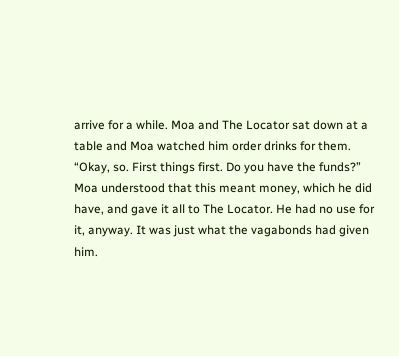arrive for a while. Moa and The Locator sat down at a table and Moa watched him order drinks for them.
“Okay, so. First things first. Do you have the funds?”
Moa understood that this meant money, which he did have, and gave it all to The Locator. He had no use for it, anyway. It was just what the vagabonds had given him.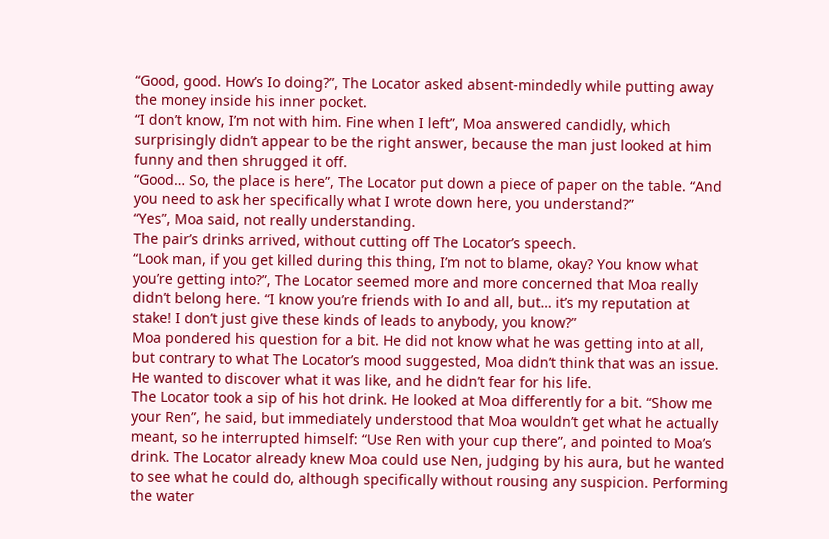“Good, good. How’s Io doing?”, The Locator asked absent-mindedly while putting away the money inside his inner pocket.
“I don’t know, I’m not with him. Fine when I left”, Moa answered candidly, which surprisingly didn’t appear to be the right answer, because the man just looked at him funny and then shrugged it off.
“Good… So, the place is here”, The Locator put down a piece of paper on the table. “And you need to ask her specifically what I wrote down here, you understand?”
“Yes”, Moa said, not really understanding.
The pair’s drinks arrived, without cutting off The Locator’s speech.
“Look man, if you get killed during this thing, I’m not to blame, okay? You know what you’re getting into?”, The Locator seemed more and more concerned that Moa really didn’t belong here. “I know you’re friends with Io and all, but… it’s my reputation at stake! I don’t just give these kinds of leads to anybody, you know?”
Moa pondered his question for a bit. He did not know what he was getting into at all, but contrary to what The Locator’s mood suggested, Moa didn’t think that was an issue. He wanted to discover what it was like, and he didn’t fear for his life.
The Locator took a sip of his hot drink. He looked at Moa differently for a bit. “Show me your Ren”, he said, but immediately understood that Moa wouldn’t get what he actually meant, so he interrupted himself: “Use Ren with your cup there”, and pointed to Moa’s drink. The Locator already knew Moa could use Nen, judging by his aura, but he wanted to see what he could do, although specifically without rousing any suspicion. Performing the water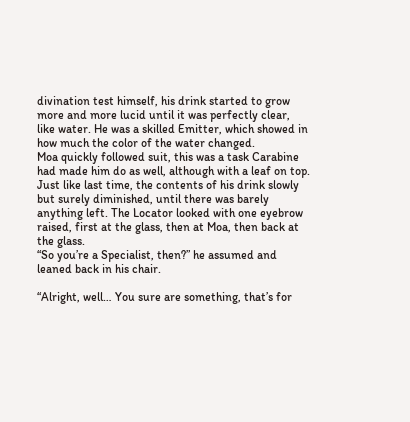divination test himself, his drink started to grow more and more lucid until it was perfectly clear, like water. He was a skilled Emitter, which showed in how much the color of the water changed.
Moa quickly followed suit, this was a task Carabine had made him do as well, although with a leaf on top. Just like last time, the contents of his drink slowly but surely diminished, until there was barely anything left. The Locator looked with one eyebrow raised, first at the glass, then at Moa, then back at the glass.
“So you’re a Specialist, then?” he assumed and leaned back in his chair.

“Alright, well… You sure are something, that’s for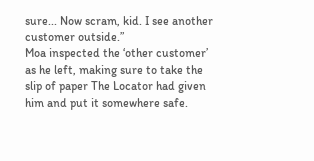sure... Now scram, kid. I see another customer outside.”
Moa inspected the ‘other customer’ as he left, making sure to take the slip of paper The Locator had given him and put it somewhere safe.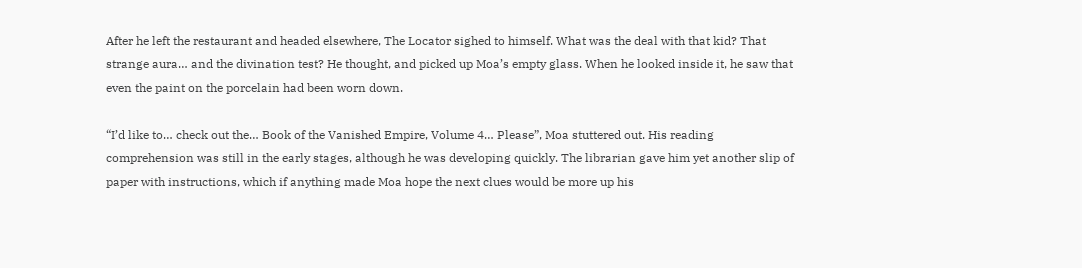After he left the restaurant and headed elsewhere, The Locator sighed to himself. What was the deal with that kid? That strange aura… and the divination test? He thought, and picked up Moa’s empty glass. When he looked inside it, he saw that even the paint on the porcelain had been worn down.

“I’d like to… check out the… Book of the Vanished Empire, Volume 4… Please”, Moa stuttered out. His reading comprehension was still in the early stages, although he was developing quickly. The librarian gave him yet another slip of paper with instructions, which if anything made Moa hope the next clues would be more up his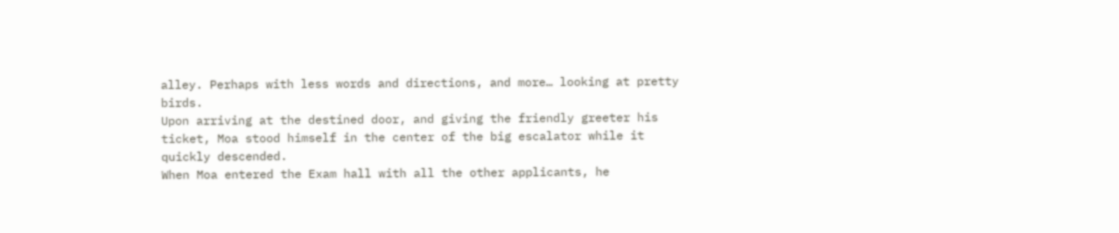alley. Perhaps with less words and directions, and more… looking at pretty birds.
Upon arriving at the destined door, and giving the friendly greeter his ticket, Moa stood himself in the center of the big escalator while it quickly descended.
When Moa entered the Exam hall with all the other applicants, he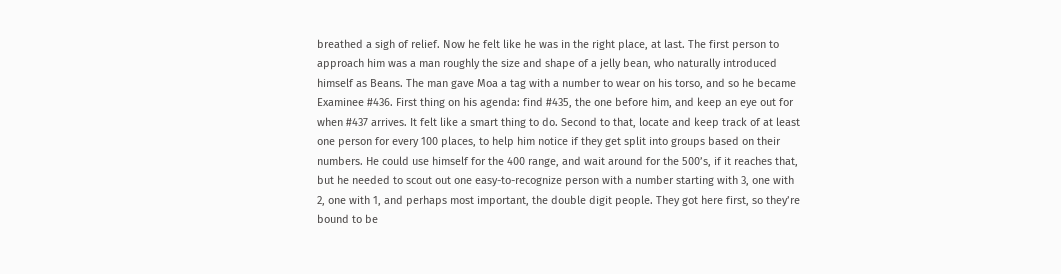breathed a sigh of relief. Now he felt like he was in the right place, at last. The first person to approach him was a man roughly the size and shape of a jelly bean, who naturally introduced himself as Beans. The man gave Moa a tag with a number to wear on his torso, and so he became Examinee #436. First thing on his agenda: find #435, the one before him, and keep an eye out for when #437 arrives. It felt like a smart thing to do. Second to that, locate and keep track of at least one person for every 100 places, to help him notice if they get split into groups based on their numbers. He could use himself for the 400 range, and wait around for the 500’s, if it reaches that, but he needed to scout out one easy-to-recognize person with a number starting with 3, one with 2, one with 1, and perhaps most important, the double digit people. They got here first, so they’re bound to be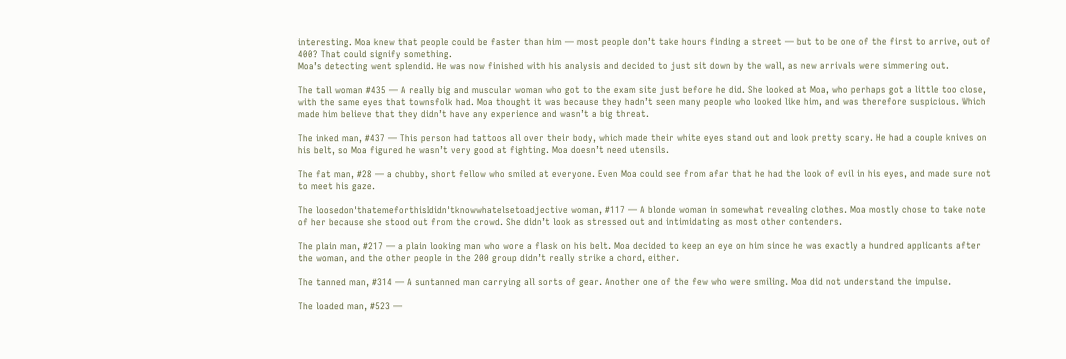interesting. Moa knew that people could be faster than him — most people don’t take hours finding a street — but to be one of the first to arrive, out of 400? That could signify something.
Moa’s detecting went splendid. He was now finished with his analysis and decided to just sit down by the wall, as new arrivals were simmering out.

The tall woman #435 — A really big and muscular woman who got to the exam site just before he did. She looked at Moa, who perhaps got a little too close, with the same eyes that townsfolk had. Moa thought it was because they hadn’t seen many people who looked like him, and was therefore suspicious. Which made him believe that they didn’t have any experience and wasn’t a big threat.

The inked man, #437 — This person had tattoos all over their body, which made their white eyes stand out and look pretty scary. He had a couple knives on his belt, so Moa figured he wasn’t very good at fighting. Moa doesn’t need utensils.

The fat man, #28 — a chubby, short fellow who smiled at everyone. Even Moa could see from afar that he had the look of evil in his eyes, and made sure not to meet his gaze.

The loosedon'thatemeforthisIdidn'tknowwhatelsetoadjective woman, #117 — A blonde woman in somewhat revealing clothes. Moa mostly chose to take note of her because she stood out from the crowd. She didn’t look as stressed out and intimidating as most other contenders.

The plain man, #217 — a plain looking man who wore a flask on his belt. Moa decided to keep an eye on him since he was exactly a hundred applicants after the woman, and the other people in the 200 group didn’t really strike a chord, either.

The tanned man, #314 — A suntanned man carrying all sorts of gear. Another one of the few who were smiling. Moa did not understand the impulse.

The loaded man, #523 —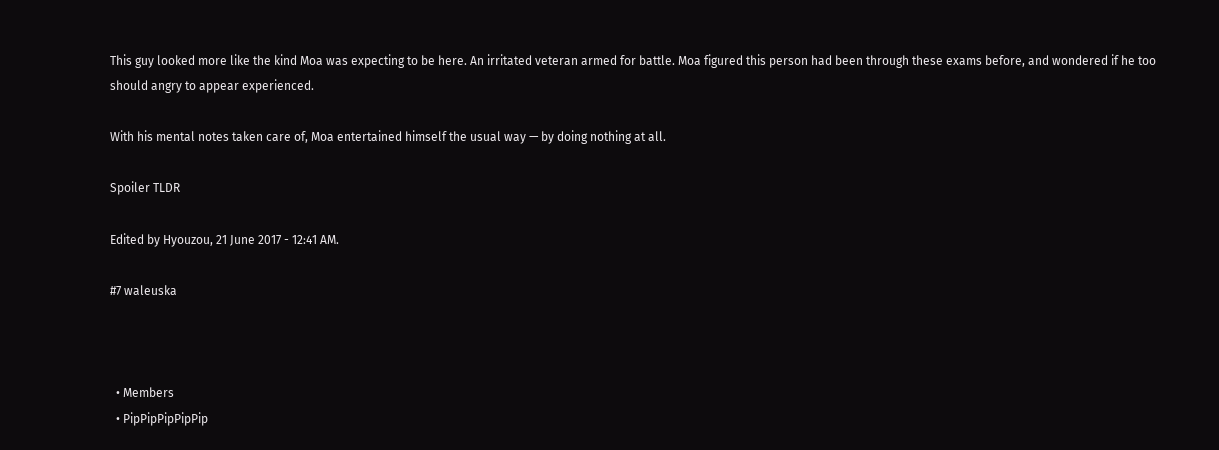This guy looked more like the kind Moa was expecting to be here. An irritated veteran armed for battle. Moa figured this person had been through these exams before, and wondered if he too should angry to appear experienced.

With his mental notes taken care of, Moa entertained himself the usual way — by doing nothing at all.

Spoiler TLDR

Edited by Hyouzou, 21 June 2017 - 12:41 AM.

#7 waleuska



  • Members
  • PipPipPipPipPip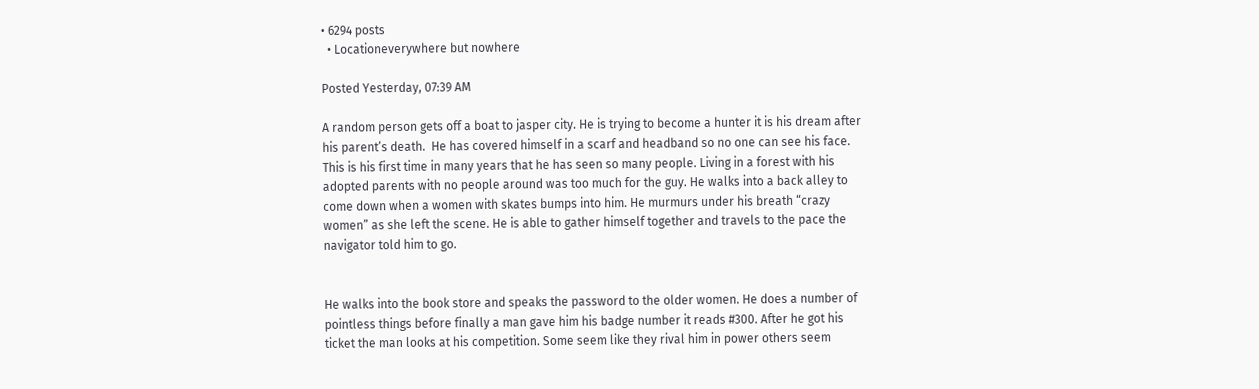• 6294 posts
  • Locationeverywhere but nowhere

Posted Yesterday, 07:39 AM

A random person gets off a boat to jasper city. He is trying to become a hunter it is his dream after his parent’s death.  He has covered himself in a scarf and headband so no one can see his face.  This is his first time in many years that he has seen so many people. Living in a forest with his adopted parents with no people around was too much for the guy. He walks into a back alley to come down when a women with skates bumps into him. He murmurs under his breath “crazy women” as she left the scene. He is able to gather himself together and travels to the pace the navigator told him to go.


He walks into the book store and speaks the password to the older women. He does a number of pointless things before finally a man gave him his badge number it reads #300. After he got his ticket the man looks at his competition. Some seem like they rival him in power others seem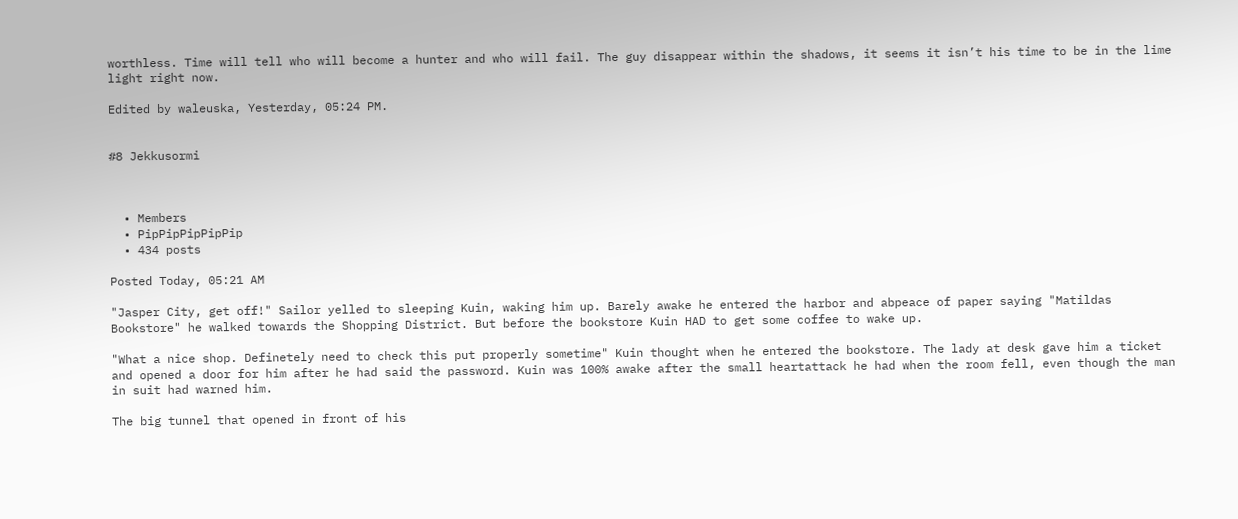worthless. Time will tell who will become a hunter and who will fail. The guy disappear within the shadows, it seems it isn’t his time to be in the lime light right now.

Edited by waleuska, Yesterday, 05:24 PM.


#8 Jekkusormi



  • Members
  • PipPipPipPipPip
  • 434 posts

Posted Today, 05:21 AM

"Jasper City, get off!" Sailor yelled to sleeping Kuin, waking him up. Barely awake he entered the harbor and abpeace of paper saying "Matildas Bookstore" he walked towards the Shopping District. But before the bookstore Kuin HAD to get some coffee to wake up.

"What a nice shop. Definetely need to check this put properly sometime" Kuin thought when he entered the bookstore. The lady at desk gave him a ticket and opened a door for him after he had said the password. Kuin was 100% awake after the small heartattack he had when the room fell, even though the man in suit had warned him.

The big tunnel that opened in front of his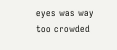eyes was way too crowded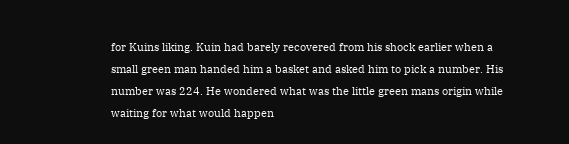for Kuins liking. Kuin had barely recovered from his shock earlier when a small green man handed him a basket and asked him to pick a number. His number was 224. He wondered what was the little green mans origin while waiting for what would happen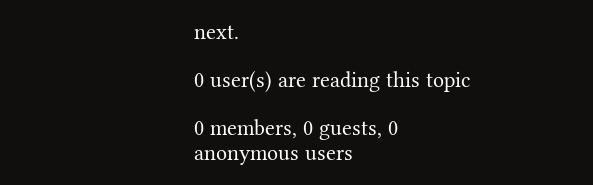next.

0 user(s) are reading this topic

0 members, 0 guests, 0 anonymous users